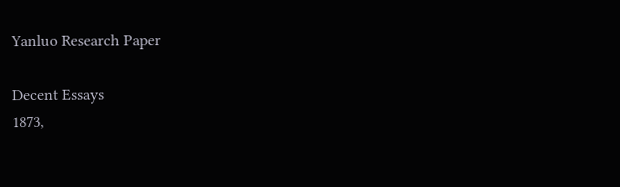Yanluo Research Paper

Decent Essays
1873,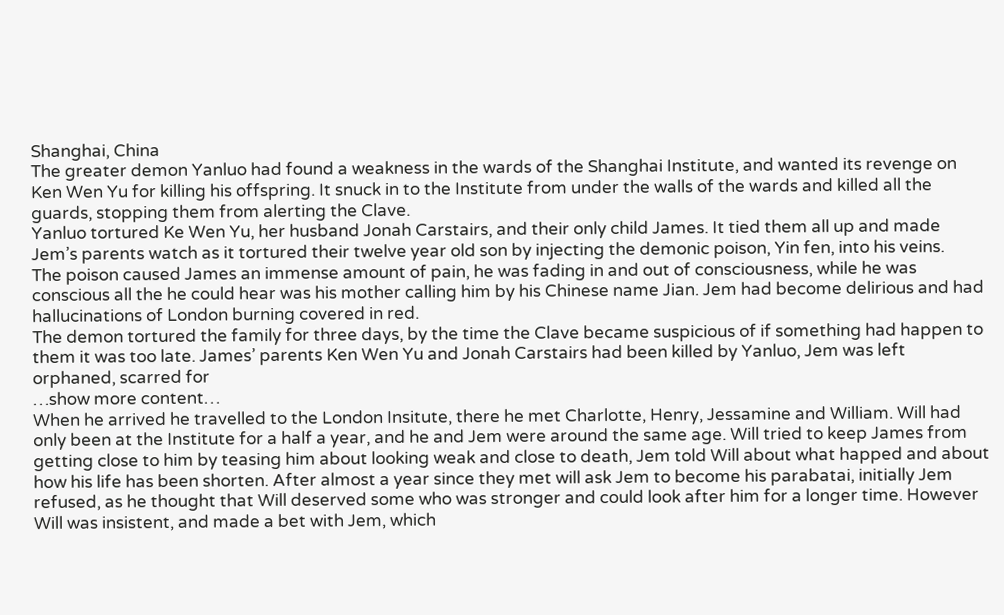Shanghai, China
The greater demon Yanluo had found a weakness in the wards of the Shanghai Institute, and wanted its revenge on Ken Wen Yu for killing his offspring. It snuck in to the Institute from under the walls of the wards and killed all the guards, stopping them from alerting the Clave.
Yanluo tortured Ke Wen Yu, her husband Jonah Carstairs, and their only child James. It tied them all up and made Jem’s parents watch as it tortured their twelve year old son by injecting the demonic poison, Yin fen, into his veins.
The poison caused James an immense amount of pain, he was fading in and out of consciousness, while he was conscious all the he could hear was his mother calling him by his Chinese name Jian. Jem had become delirious and had hallucinations of London burning covered in red.
The demon tortured the family for three days, by the time the Clave became suspicious of if something had happen to them it was too late. James’ parents Ken Wen Yu and Jonah Carstairs had been killed by Yanluo, Jem was left orphaned, scarred for
…show more content…
When he arrived he travelled to the London Insitute, there he met Charlotte, Henry, Jessamine and William. Will had only been at the Institute for a half a year, and he and Jem were around the same age. Will tried to keep James from getting close to him by teasing him about looking weak and close to death, Jem told Will about what happed and about how his life has been shorten. After almost a year since they met will ask Jem to become his parabatai, initially Jem refused, as he thought that Will deserved some who was stronger and could look after him for a longer time. However Will was insistent, and made a bet with Jem, which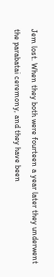Jem lost. When they both were fourteen a year later they underwent the parabatai ceremony, and they have been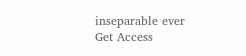inseparable ever
Get Access